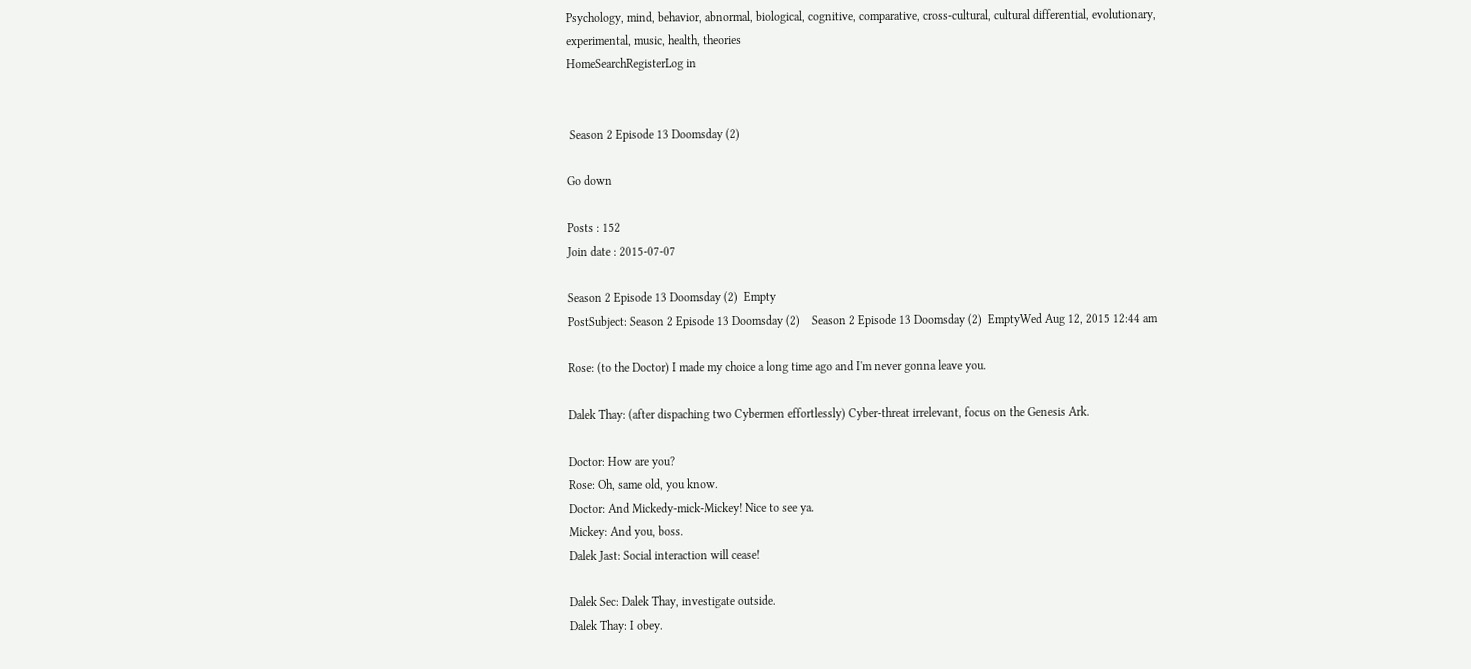Psychology, mind, behavior, abnormal, biological, cognitive, comparative, cross-cultural, cultural differential, evolutionary, experimental, music, health, theories
HomeSearchRegisterLog in


 Season 2 Episode 13 Doomsday (2)

Go down

Posts : 152
Join date : 2015-07-07

Season 2 Episode 13 Doomsday (2)  Empty
PostSubject: Season 2 Episode 13 Doomsday (2)    Season 2 Episode 13 Doomsday (2)  EmptyWed Aug 12, 2015 12:44 am

Rose: (to the Doctor) I made my choice a long time ago and I'm never gonna leave you.

Dalek Thay: (after dispaching two Cybermen effortlessly) Cyber-threat irrelevant, focus on the Genesis Ark.

Doctor: How are you?
Rose: Oh, same old, you know.
Doctor: And Mickedy-mick-Mickey! Nice to see ya.
Mickey: And you, boss.
Dalek Jast: Social interaction will cease!

Dalek Sec: Dalek Thay, investigate outside.
Dalek Thay: I obey.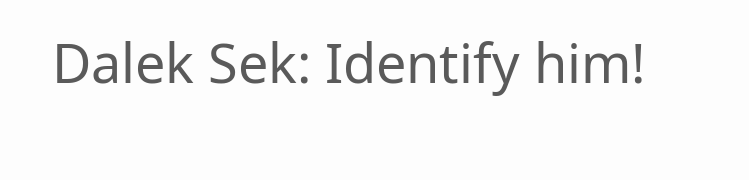Dalek Sek: Identify him!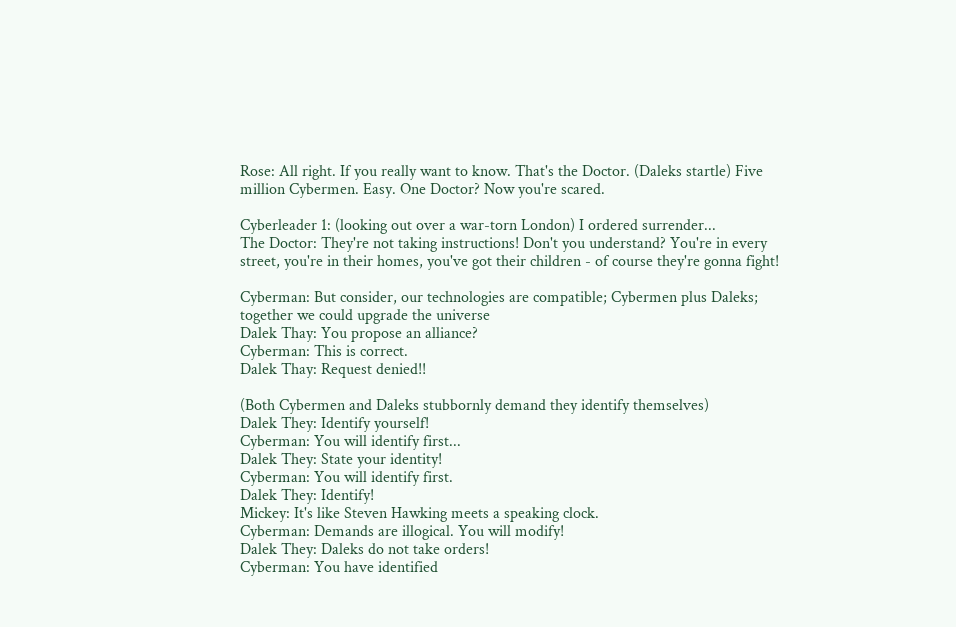Rose: All right. If you really want to know. That's the Doctor. (Daleks startle) Five million Cybermen. Easy. One Doctor? Now you're scared.

Cyberleader 1: (looking out over a war-torn London) I ordered surrender...
The Doctor: They're not taking instructions! Don't you understand? You're in every street, you're in their homes, you've got their children - of course they're gonna fight!

Cyberman: But consider, our technologies are compatible; Cybermen plus Daleks; together we could upgrade the universe
Dalek Thay: You propose an alliance?
Cyberman: This is correct.
Dalek Thay: Request denied!!

(Both Cybermen and Daleks stubbornly demand they identify themselves)
Dalek They: Identify yourself!
Cyberman: You will identify first...
Dalek They: State your identity!
Cyberman: You will identify first.
Dalek They: Identify!
Mickey: It's like Steven Hawking meets a speaking clock.
Cyberman: Demands are illogical. You will modify!
Dalek They: Daleks do not take orders!
Cyberman: You have identified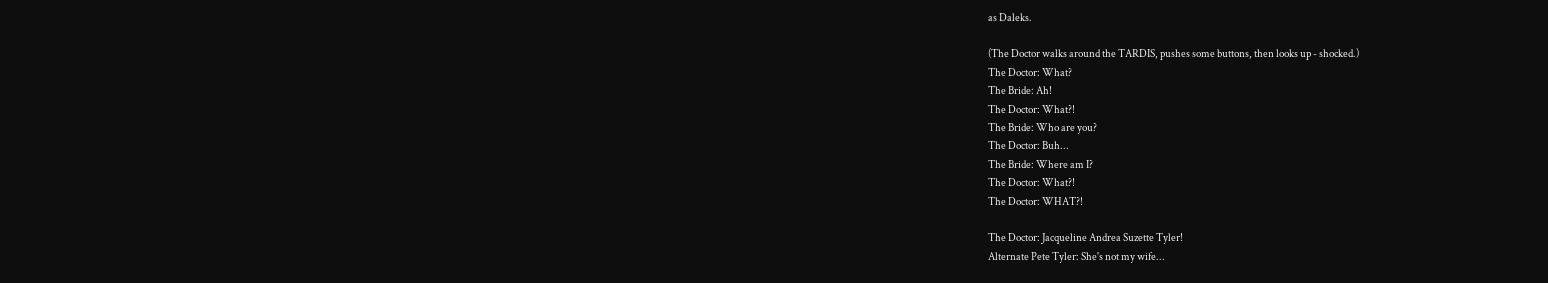as Daleks.

(The Doctor walks around the TARDIS, pushes some buttons, then looks up - shocked.)
The Doctor: What?
The Bride: Ah!
The Doctor: What?!
The Bride: Who are you?
The Doctor: Buh...
The Bride: Where am I?
The Doctor: What?!
The Doctor: WHAT?!

The Doctor: Jacqueline Andrea Suzette Tyler!
Alternate Pete Tyler: She's not my wife...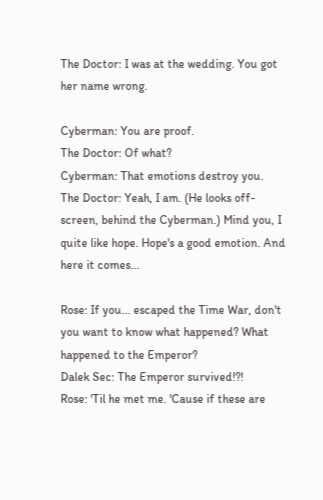The Doctor: I was at the wedding. You got her name wrong.

Cyberman: You are proof.
The Doctor: Of what?
Cyberman: That emotions destroy you.
The Doctor: Yeah, I am. (He looks off-screen, behind the Cyberman.) Mind you, I quite like hope. Hope's a good emotion. And here it comes...

Rose: If you... escaped the Time War, don't you want to know what happened? What happened to the Emperor?
Dalek Sec: The Emperor survived!?!
Rose: 'Til he met me. 'Cause if these are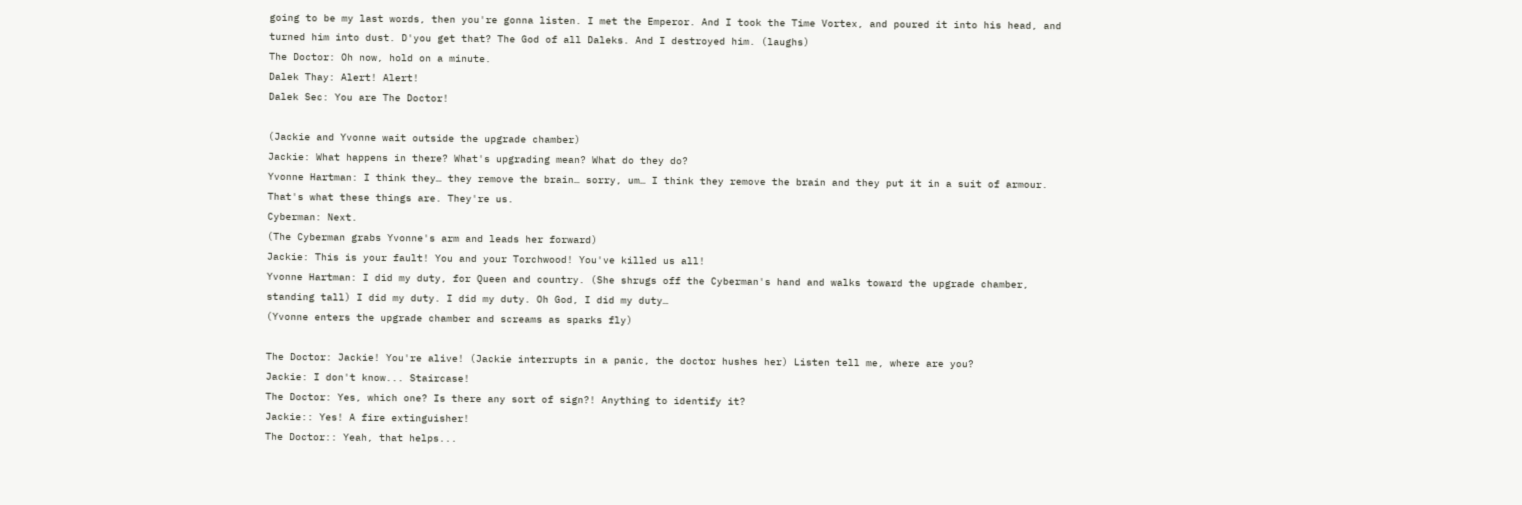going to be my last words, then you're gonna listen. I met the Emperor. And I took the Time Vortex, and poured it into his head, and turned him into dust. D'you get that? The God of all Daleks. And I destroyed him. (laughs)
The Doctor: Oh now, hold on a minute.
Dalek Thay: Alert! Alert!
Dalek Sec: You are The Doctor!

(Jackie and Yvonne wait outside the upgrade chamber)
Jackie: What happens in there? What's upgrading mean? What do they do?
Yvonne Hartman: I think they… they remove the brain… sorry, um… I think they remove the brain and they put it in a suit of armour. That's what these things are. They're us.
Cyberman: Next.
(The Cyberman grabs Yvonne's arm and leads her forward)
Jackie: This is your fault! You and your Torchwood! You've killed us all!
Yvonne Hartman: I did my duty, for Queen and country. (She shrugs off the Cyberman's hand and walks toward the upgrade chamber, standing tall) I did my duty. I did my duty. Oh God, I did my duty…
(Yvonne enters the upgrade chamber and screams as sparks fly)

The Doctor: Jackie! You're alive! (Jackie interrupts in a panic, the doctor hushes her) Listen tell me, where are you?
Jackie: I don't know... Staircase!
The Doctor: Yes, which one? Is there any sort of sign?! Anything to identify it?
Jackie:: Yes! A fire extinguisher!
The Doctor:: Yeah, that helps...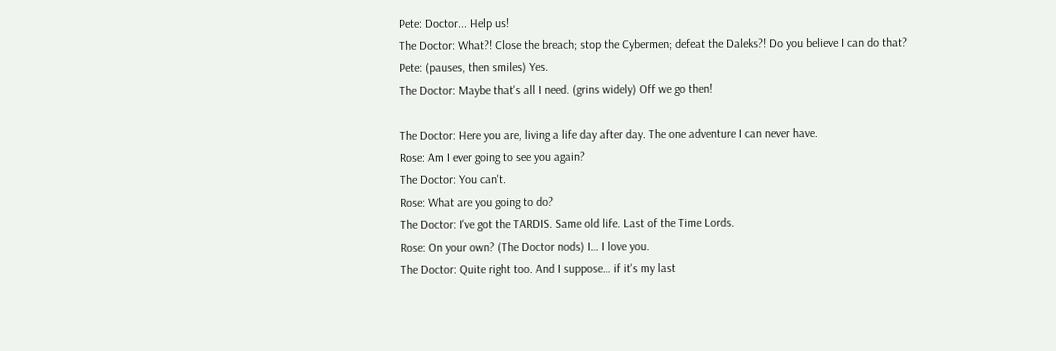Pete: Doctor... Help us!
The Doctor: What?! Close the breach; stop the Cybermen; defeat the Daleks?! Do you believe I can do that?
Pete: (pauses, then smiles) Yes.
The Doctor: Maybe that's all I need. (grins widely) Off we go then!

The Doctor: Here you are, living a life day after day. The one adventure I can never have.
Rose: Am I ever going to see you again?
The Doctor: You can't.
Rose: What are you going to do?
The Doctor: I've got the TARDIS. Same old life. Last of the Time Lords.
Rose: On your own? (The Doctor nods) I… I love you.
The Doctor: Quite right too. And I suppose… if it's my last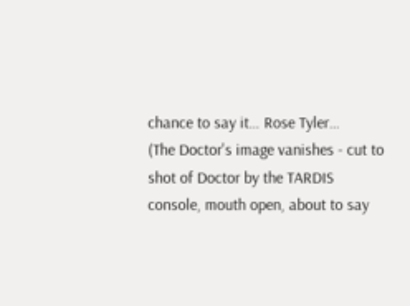chance to say it… Rose Tyler…
(The Doctor's image vanishes - cut to shot of Doctor by the TARDIS console, mouth open, about to say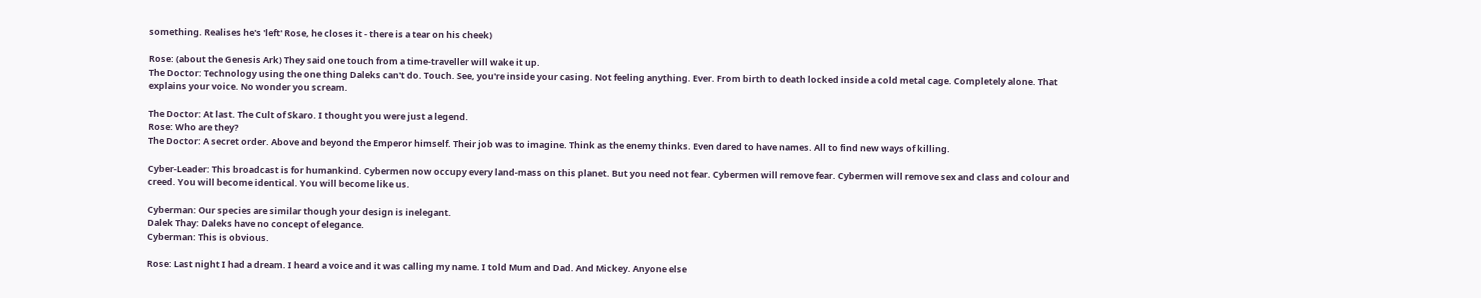something. Realises he's 'left' Rose, he closes it - there is a tear on his cheek)

Rose: (about the Genesis Ark) They said one touch from a time-traveller will wake it up.
The Doctor: Technology using the one thing Daleks can't do. Touch. See, you're inside your casing. Not feeling anything. Ever. From birth to death locked inside a cold metal cage. Completely alone. That explains your voice. No wonder you scream.

The Doctor: At last. The Cult of Skaro. I thought you were just a legend.
Rose: Who are they?
The Doctor: A secret order. Above and beyond the Emperor himself. Their job was to imagine. Think as the enemy thinks. Even dared to have names. All to find new ways of killing.

Cyber-Leader: This broadcast is for humankind. Cybermen now occupy every land-mass on this planet. But you need not fear. Cybermen will remove fear. Cybermen will remove sex and class and colour and creed. You will become identical. You will become like us.

Cyberman: Our species are similar though your design is inelegant.
Dalek Thay: Daleks have no concept of elegance.
Cyberman: This is obvious.

Rose: Last night I had a dream. I heard a voice and it was calling my name. I told Mum and Dad. And Mickey. Anyone else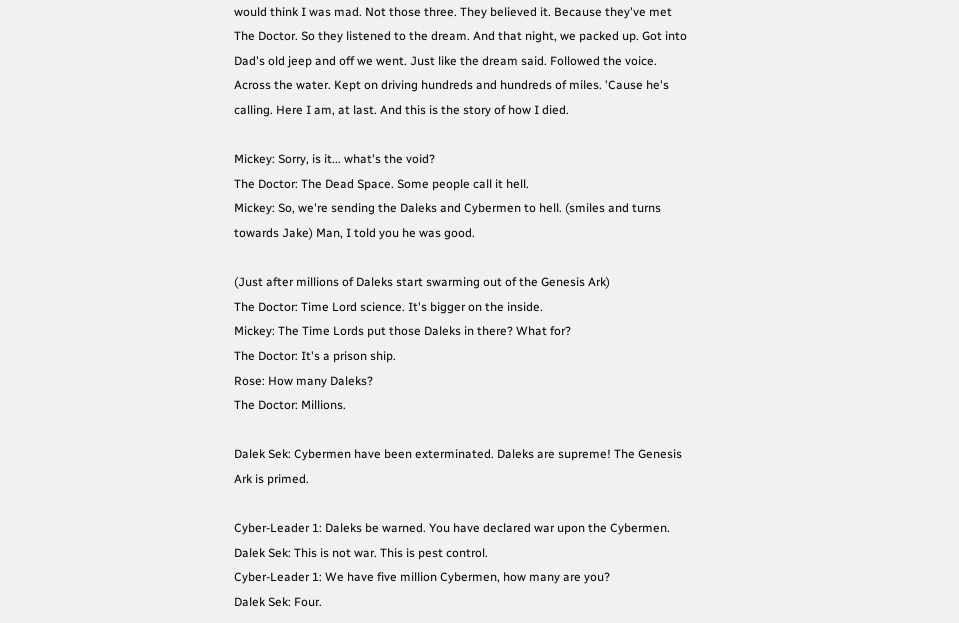would think I was mad. Not those three. They believed it. Because they've met The Doctor. So they listened to the dream. And that night, we packed up. Got into Dad's old jeep and off we went. Just like the dream said. Followed the voice. Across the water. Kept on driving hundreds and hundreds of miles. 'Cause he's calling. Here I am, at last. And this is the story of how I died.

Mickey: Sorry, is it... what's the void?
The Doctor: The Dead Space. Some people call it hell.
Mickey: So, we're sending the Daleks and Cybermen to hell. (smiles and turns towards Jake) Man, I told you he was good.

(Just after millions of Daleks start swarming out of the Genesis Ark)
The Doctor: Time Lord science. It's bigger on the inside.
Mickey: The Time Lords put those Daleks in there? What for?
The Doctor: It's a prison ship.
Rose: How many Daleks?
The Doctor: Millions.

Dalek Sek: Cybermen have been exterminated. Daleks are supreme! The Genesis Ark is primed.

Cyber-Leader 1: Daleks be warned. You have declared war upon the Cybermen.
Dalek Sek: This is not war. This is pest control.
Cyber-Leader 1: We have five million Cybermen, how many are you?
Dalek Sek: Four.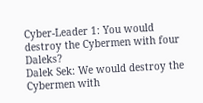Cyber-Leader 1: You would destroy the Cybermen with four Daleks?
Dalek Sek: We would destroy the Cybermen with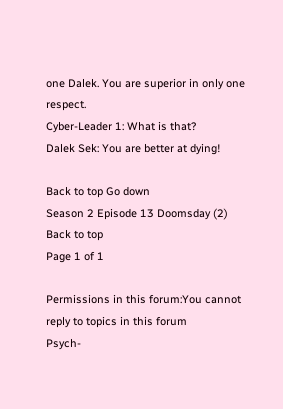one Dalek. You are superior in only one respect.
Cyber-Leader 1: What is that?
Dalek Sek: You are better at dying!

Back to top Go down
Season 2 Episode 13 Doomsday (2)
Back to top
Page 1 of 1

Permissions in this forum:You cannot reply to topics in this forum
Psych-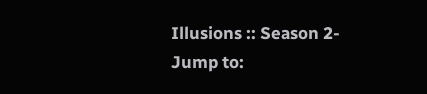Illusions :: Season 2-
Jump to: